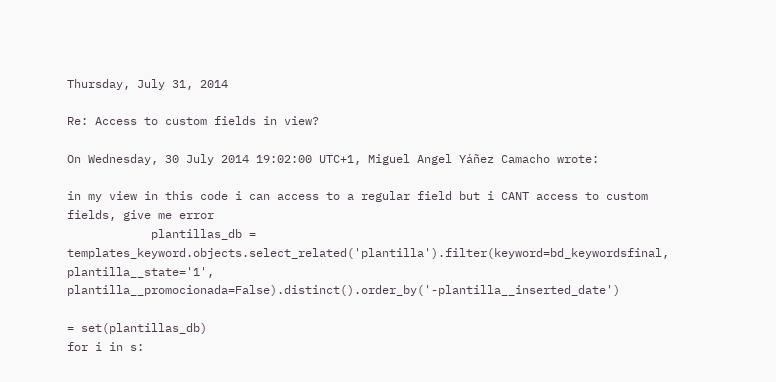Thursday, July 31, 2014

Re: Access to custom fields in view?

On Wednesday, 30 July 2014 19:02:00 UTC+1, Miguel Angel Yáñez Camacho wrote:

in my view in this code i can access to a regular field but i CANT access to custom fields, give me error
            plantillas_db = templates_keyword.objects.select_related('plantilla').filter(keyword=bd_keywordsfinal, plantilla__state='1', plantilla__promocionada=False).distinct().order_by('-plantilla__inserted_date')

= set(plantillas_db)
for i in s: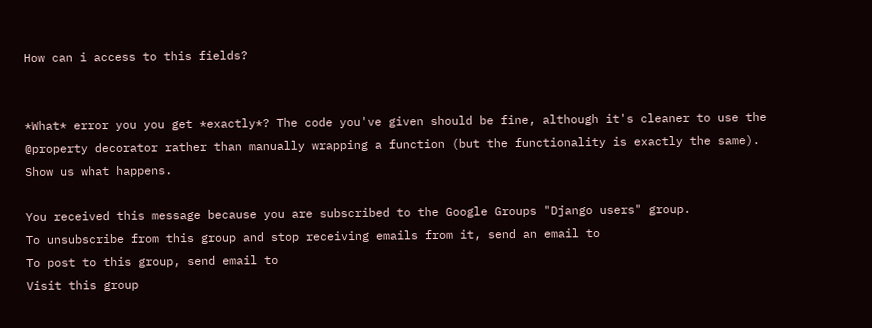How can i access to this fields?


*What* error you you get *exactly*? The code you've given should be fine, although it's cleaner to use the @property decorator rather than manually wrapping a function (but the functionality is exactly the same). Show us what happens.

You received this message because you are subscribed to the Google Groups "Django users" group.
To unsubscribe from this group and stop receiving emails from it, send an email to
To post to this group, send email to
Visit this group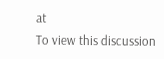at
To view this discussion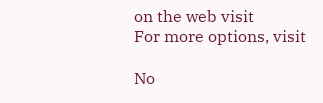on the web visit
For more options, visit

No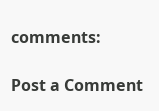comments:

Post a Comment